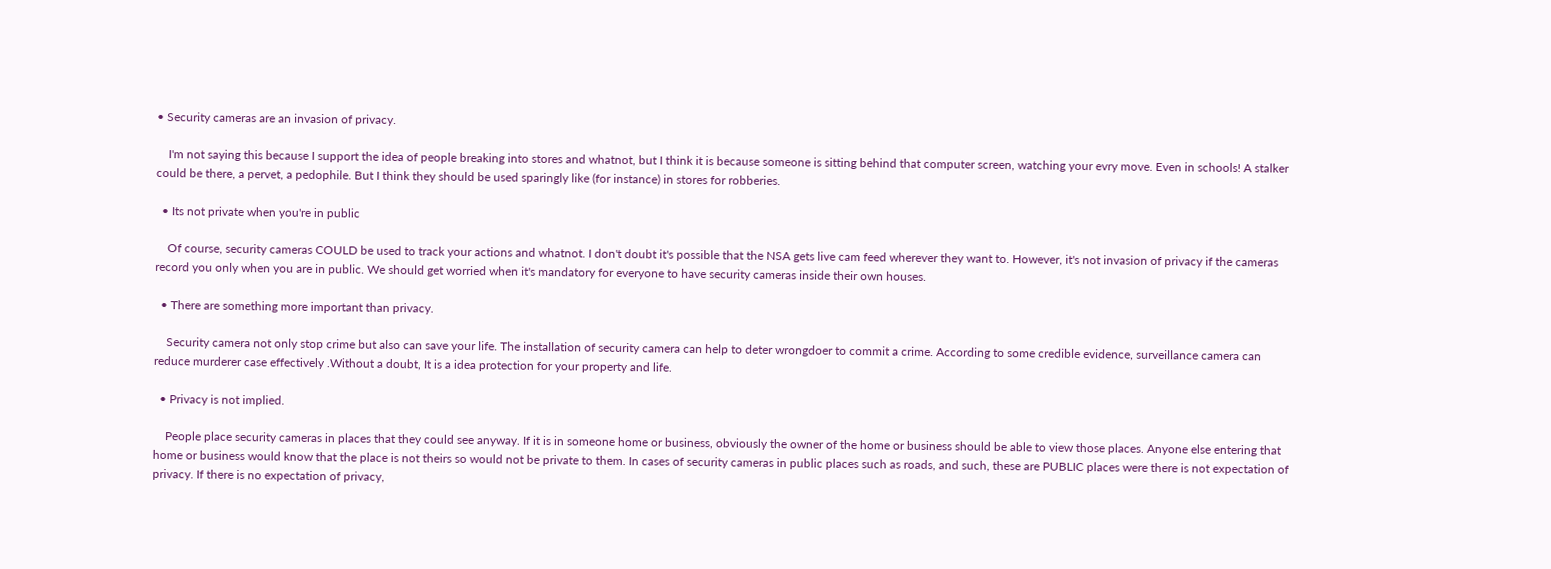• Security cameras are an invasion of privacy.

    I'm not saying this because I support the idea of people breaking into stores and whatnot, but I think it is because someone is sitting behind that computer screen, watching your evry move. Even in schools! A stalker could be there, a pervet, a pedophile. But I think they should be used sparingly like (for instance) in stores for robberies.

  • Its not private when you're in public

    Of course, security cameras COULD be used to track your actions and whatnot. I don't doubt it's possible that the NSA gets live cam feed wherever they want to. However, it's not invasion of privacy if the cameras record you only when you are in public. We should get worried when it's mandatory for everyone to have security cameras inside their own houses.

  • There are something more important than privacy.

    Security camera not only stop crime but also can save your life. The installation of security camera can help to deter wrongdoer to commit a crime. According to some credible evidence, surveillance camera can reduce murderer case effectively .Without a doubt, It is a idea protection for your property and life.

  • Privacy is not implied.

    People place security cameras in places that they could see anyway. If it is in someone home or business, obviously the owner of the home or business should be able to view those places. Anyone else entering that home or business would know that the place is not theirs so would not be private to them. In cases of security cameras in public places such as roads, and such, these are PUBLIC places were there is not expectation of privacy. If there is no expectation of privacy,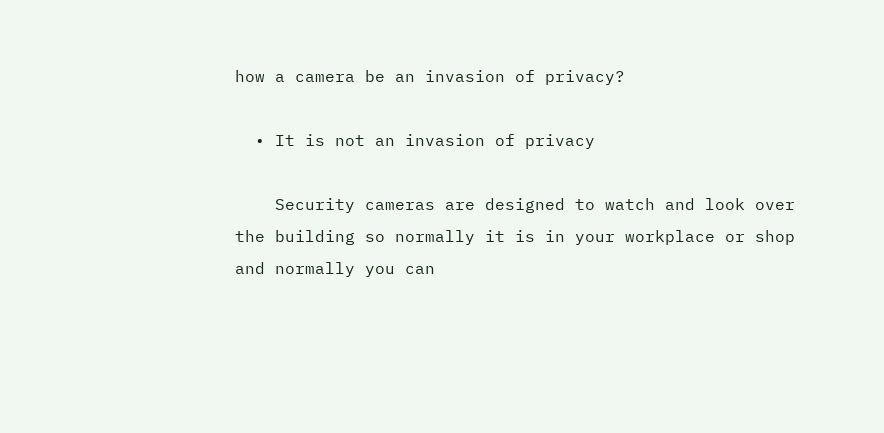how a camera be an invasion of privacy?

  • It is not an invasion of privacy

    Security cameras are designed to watch and look over the building so normally it is in your workplace or shop and normally you can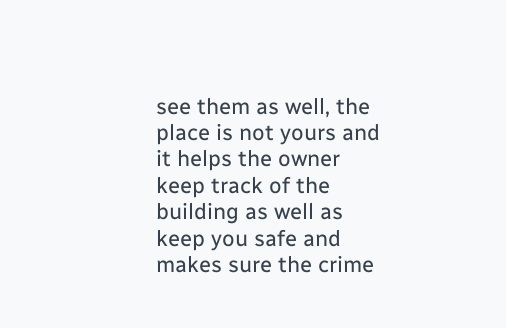see them as well, the place is not yours and it helps the owner keep track of the building as well as keep you safe and makes sure the crime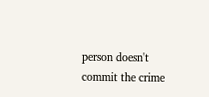person doesn't commit the crime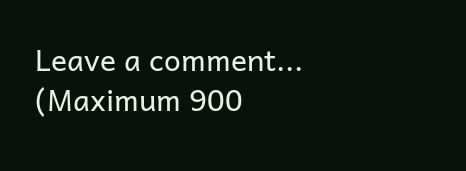Leave a comment...
(Maximum 900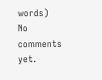words)
No comments yet.